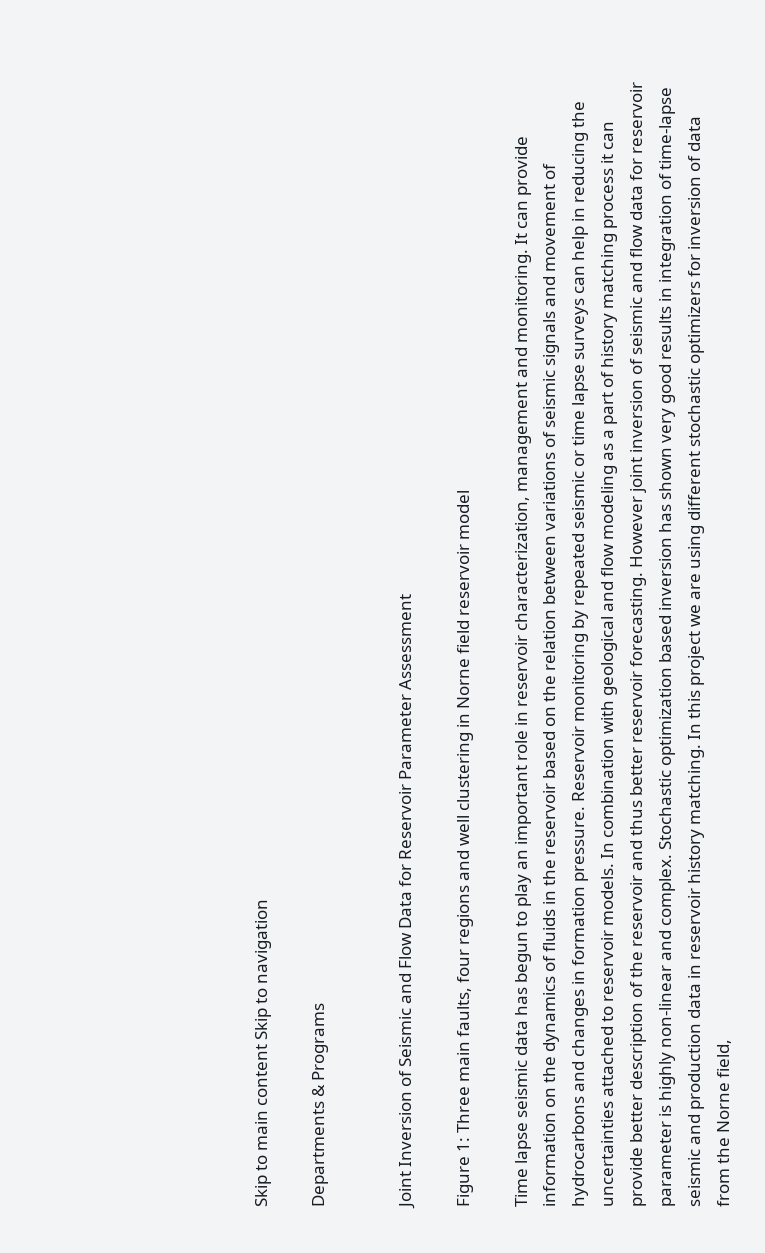Skip to main content Skip to navigation

Departments & Programs


Joint Inversion of Seismic and Flow Data for Reservoir Parameter Assessment

Figure 1: Three main faults, four regions and well clustering in Norne field reservoir model

Time lapse seismic data has begun to play an important role in reservoir characterization, management and monitoring. It can provide information on the dynamics of fluids in the reservoir based on the relation between variations of seismic signals and movement of hydrocarbons and changes in formation pressure. Reservoir monitoring by repeated seismic or time lapse surveys can help in reducing the uncertainties attached to reservoir models. In combination with geological and flow modeling as a part of history matching process it can provide better description of the reservoir and thus better reservoir forecasting. However joint inversion of seismic and flow data for reservoir parameter is highly non-linear and complex. Stochastic optimization based inversion has shown very good results in integration of time-lapse seismic and production data in reservoir history matching. In this project we are using different stochastic optimizers for inversion of data from the Norne field,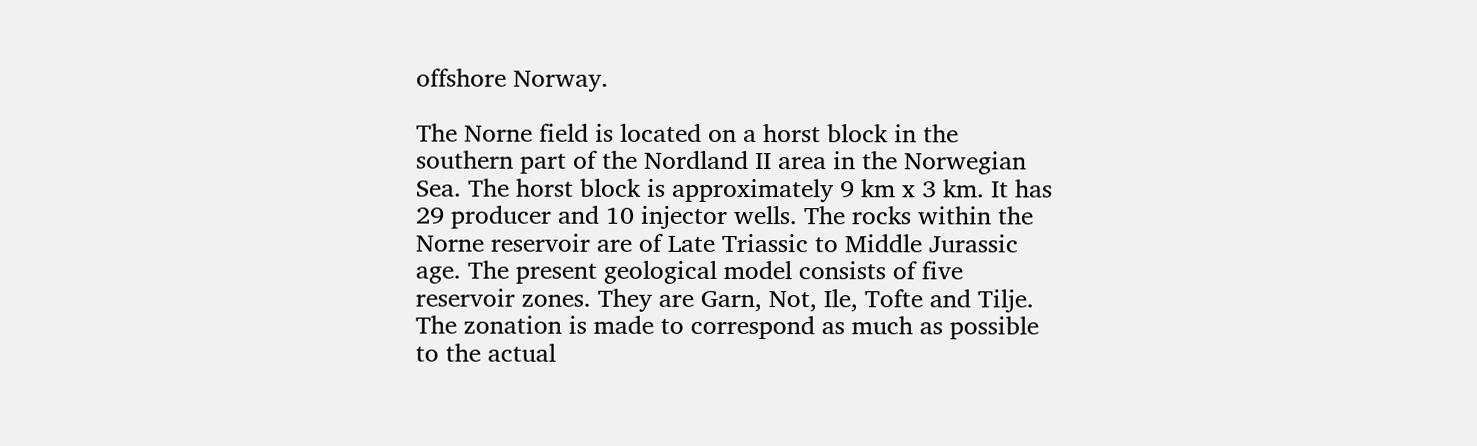offshore Norway.

The Norne field is located on a horst block in the southern part of the Nordland II area in the Norwegian Sea. The horst block is approximately 9 km x 3 km. It has 29 producer and 10 injector wells. The rocks within the Norne reservoir are of Late Triassic to Middle Jurassic age. The present geological model consists of five reservoir zones. They are Garn, Not, Ile, Tofte and Tilje. The zonation is made to correspond as much as possible to the actual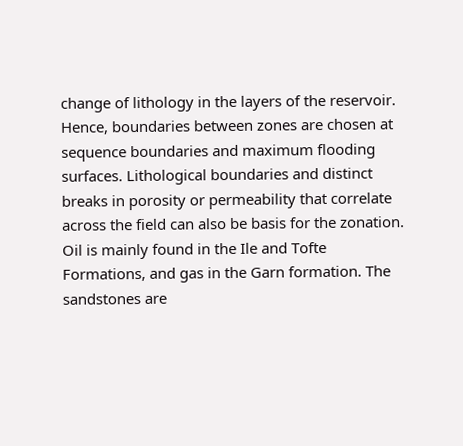change of lithology in the layers of the reservoir. Hence, boundaries between zones are chosen at sequence boundaries and maximum flooding surfaces. Lithological boundaries and distinct breaks in porosity or permeability that correlate across the field can also be basis for the zonation. Oil is mainly found in the Ile and Tofte Formations, and gas in the Garn formation. The sandstones are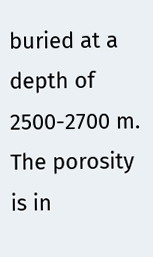buried at a depth of 2500-2700 m. The porosity is in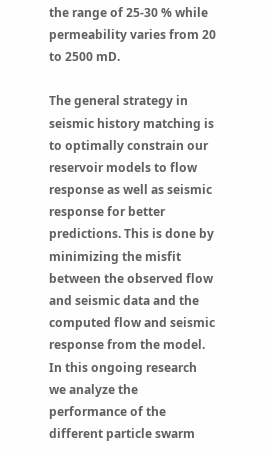the range of 25-30 % while permeability varies from 20 to 2500 mD.

The general strategy in seismic history matching is to optimally constrain our reservoir models to flow response as well as seismic response for better predictions. This is done by minimizing the misfit between the observed flow and seismic data and the computed flow and seismic response from the model. In this ongoing research we analyze the performance of the different particle swarm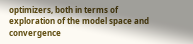optimizers, both in terms of exploration of the model space and convergence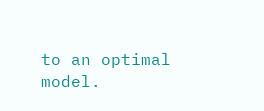to an optimal model.